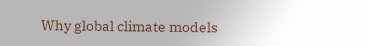Why global climate models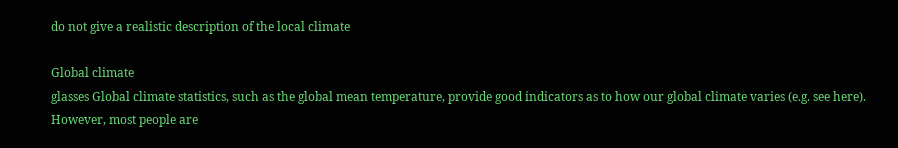do not give a realistic description of the local climate

Global climate
glasses Global climate statistics, such as the global mean temperature, provide good indicators as to how our global climate varies (e.g. see here). However, most people are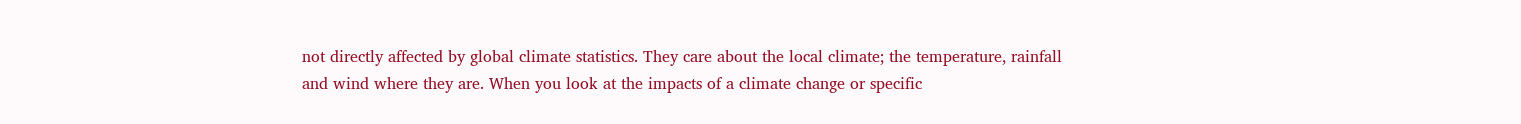not directly affected by global climate statistics. They care about the local climate; the temperature, rainfall and wind where they are. When you look at the impacts of a climate change or specific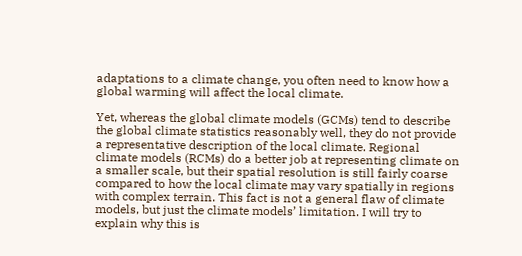adaptations to a climate change, you often need to know how a global warming will affect the local climate.

Yet, whereas the global climate models (GCMs) tend to describe the global climate statistics reasonably well, they do not provide a representative description of the local climate. Regional climate models (RCMs) do a better job at representing climate on a smaller scale, but their spatial resolution is still fairly coarse compared to how the local climate may vary spatially in regions with complex terrain. This fact is not a general flaw of climate models, but just the climate models’ limitation. I will try to explain why this is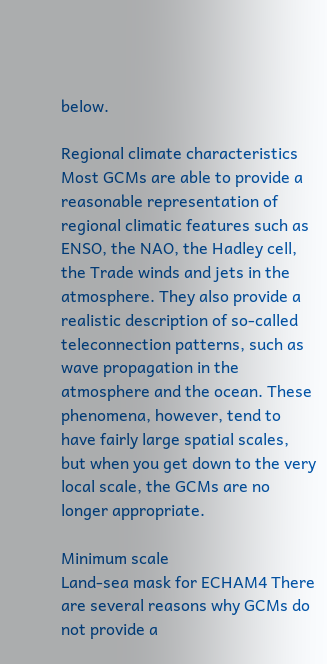below.

Regional climate characteristics
Most GCMs are able to provide a reasonable representation of regional climatic features such as ENSO, the NAO, the Hadley cell, the Trade winds and jets in the atmosphere. They also provide a realistic description of so-called teleconnection patterns, such as wave propagation in the atmosphere and the ocean. These phenomena, however, tend to have fairly large spatial scales, but when you get down to the very local scale, the GCMs are no longer appropriate.

Minimum scale
Land-sea mask for ECHAM4 There are several reasons why GCMs do not provide a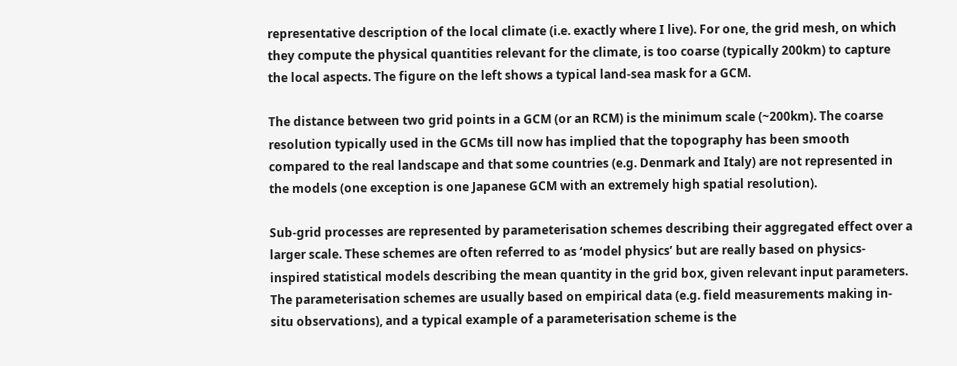representative description of the local climate (i.e. exactly where I live). For one, the grid mesh, on which they compute the physical quantities relevant for the climate, is too coarse (typically 200km) to capture the local aspects. The figure on the left shows a typical land-sea mask for a GCM.

The distance between two grid points in a GCM (or an RCM) is the minimum scale (~200km). The coarse resolution typically used in the GCMs till now has implied that the topography has been smooth compared to the real landscape and that some countries (e.g. Denmark and Italy) are not represented in the models (one exception is one Japanese GCM with an extremely high spatial resolution).

Sub-grid processes are represented by parameterisation schemes describing their aggregated effect over a larger scale. These schemes are often referred to as ‘model physics’ but are really based on physics-inspired statistical models describing the mean quantity in the grid box, given relevant input parameters. The parameterisation schemes are usually based on empirical data (e.g. field measurements making in-situ observations), and a typical example of a parameterisation scheme is the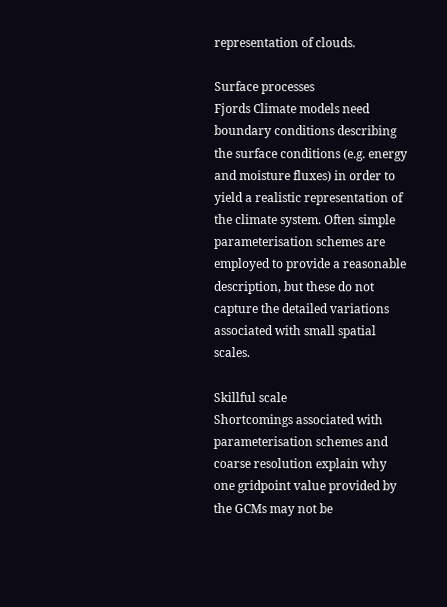representation of clouds.

Surface processes
Fjords Climate models need boundary conditions describing the surface conditions (e.g. energy and moisture fluxes) in order to yield a realistic representation of the climate system. Often simple parameterisation schemes are employed to provide a reasonable description, but these do not capture the detailed variations associated with small spatial scales.

Skillful scale
Shortcomings associated with parameterisation schemes and coarse resolution explain why one gridpoint value provided by the GCMs may not be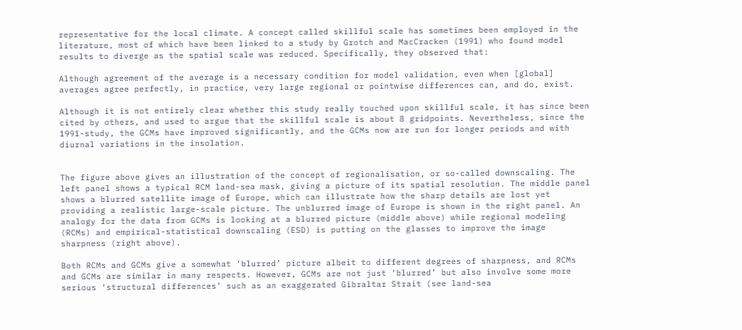representative for the local climate. A concept called skillful scale has sometimes been employed in the literature, most of which have been linked to a study by Grotch and MacCracken (1991) who found model results to diverge as the spatial scale was reduced. Specifically, they observed that:

Although agreement of the average is a necessary condition for model validation, even when [global] averages agree perfectly, in practice, very large regional or pointwise differences can, and do, exist.

Although it is not entirely clear whether this study really touched upon skillful scale, it has since been cited by others, and used to argue that the skillful scale is about 8 gridpoints. Nevertheless, since the 1991-study, the GCMs have improved significantly, and the GCMs now are run for longer periods and with diurnal variations in the insolation.


The figure above gives an illustration of the concept of regionalisation, or so-called downscaling. The left panel shows a typical RCM land-sea mask, giving a picture of its spatial resolution. The middle panel shows a blurred satellite image of Europe, which can illustrate how the sharp details are lost yet providing a realistic large-scale picture. The unblurred image of Europe is shown in the right panel. An analogy for the data from GCMs is looking at a blurred picture (middle above) while regional modeling (RCMs) and empirical-statistical downscaling (ESD) is putting on the glasses to improve the image sharpness (right above).

Both RCMs and GCMs give a somewhat ‘blurred’ picture albeit to different degrees of sharpness, and RCMs and GCMs are similar in many respects. However, GCMs are not just ‘blurred’ but also involve some more serious ‘structural differences’ such as an exaggerated Gibraltar Strait (see land-sea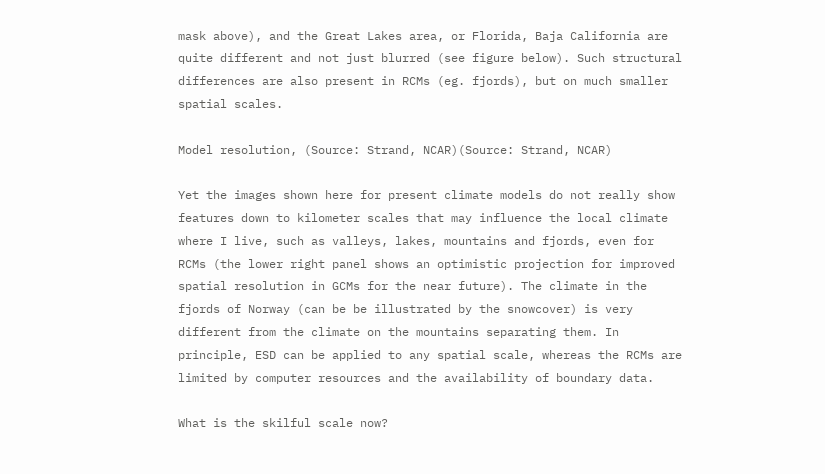mask above), and the Great Lakes area, or Florida, Baja California are quite different and not just blurred (see figure below). Such structural differences are also present in RCMs (eg. fjords), but on much smaller spatial scales.

Model resolution, (Source: Strand, NCAR)(Source: Strand, NCAR)

Yet the images shown here for present climate models do not really show features down to kilometer scales that may influence the local climate where I live, such as valleys, lakes, mountains and fjords, even for RCMs (the lower right panel shows an optimistic projection for improved spatial resolution in GCMs for the near future). The climate in the fjords of Norway (can be be illustrated by the snowcover) is very different from the climate on the mountains separating them. In principle, ESD can be applied to any spatial scale, whereas the RCMs are limited by computer resources and the availability of boundary data.

What is the skilful scale now?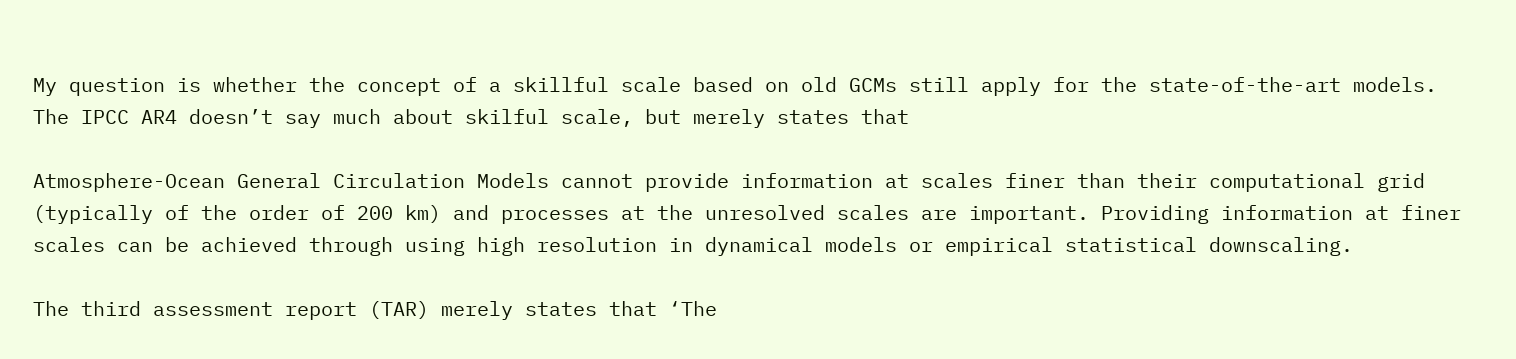My question is whether the concept of a skillful scale based on old GCMs still apply for the state-of-the-art models. The IPCC AR4 doesn’t say much about skilful scale, but merely states that

Atmosphere-Ocean General Circulation Models cannot provide information at scales finer than their computational grid (typically of the order of 200 km) and processes at the unresolved scales are important. Providing information at finer scales can be achieved through using high resolution in dynamical models or empirical statistical downscaling.

The third assessment report (TAR) merely states that ‘The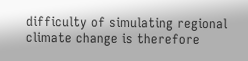difficulty of simulating regional climate change is therefore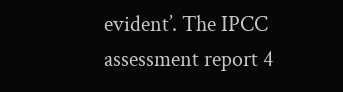evident’. The IPCC assessment report 4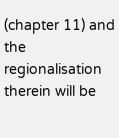(chapter 11) and the regionalisation therein will be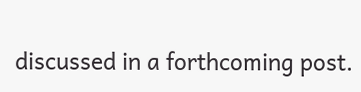discussed in a forthcoming post.